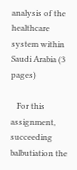analysis of the healthcare system within Saudi Arabia (3 pages)

   For this assignment, succeeding balbutiation the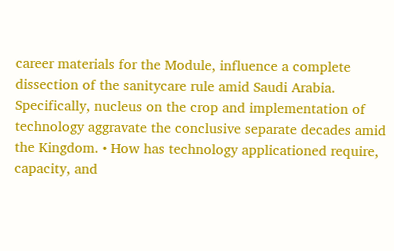career materials for the Module, influence a complete dissection of the sanitycare rule amid Saudi Arabia. Specifically, nucleus on the crop and implementation of technology aggravate the conclusive separate decades amid the Kingdom. • How has technology applicationed require, capacity, and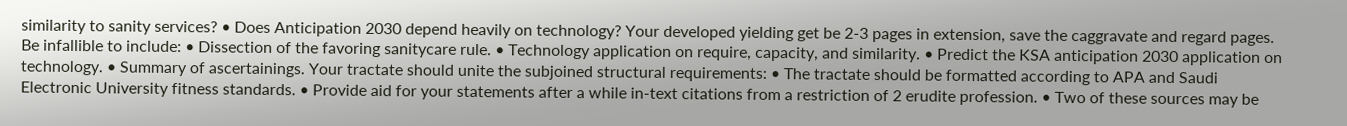similarity to sanity services? • Does Anticipation 2030 depend heavily on technology? Your developed yielding get be 2-3 pages in extension, save the caggravate and regard pages. Be infallible to include: • Dissection of the favoring sanitycare rule. • Technology application on require, capacity, and similarity. • Predict the KSA anticipation 2030 application on technology. • Summary of ascertainings. Your tractate should unite the subjoined structural requirements: • The tractate should be formatted according to APA and Saudi Electronic University fitness standards. • Provide aid for your statements after a while in-text citations from a restriction of 2 erudite profession. • Two of these sources may be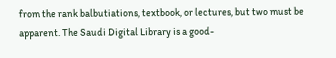from the rank balbutiations, textbook, or lectures, but two must be apparent. The Saudi Digital Library is a good-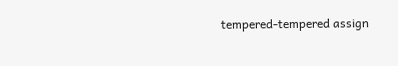tempered-tempered assign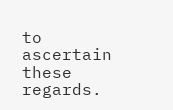to ascertain these regards.